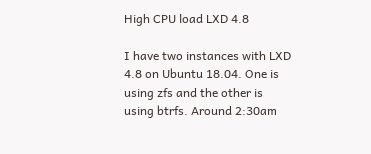High CPU load LXD 4.8

I have two instances with LXD 4.8 on Ubuntu 18.04. One is using zfs and the other is using btrfs. Around 2:30am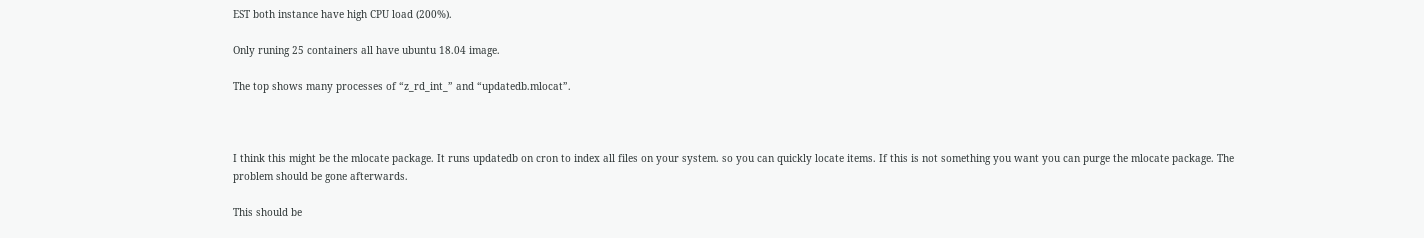EST both instance have high CPU load (200%).

Only runing 25 containers all have ubuntu 18.04 image.

The top shows many processes of “z_rd_int_” and “updatedb.mlocat”.



I think this might be the mlocate package. It runs updatedb on cron to index all files on your system. so you can quickly locate items. If this is not something you want you can purge the mlocate package. The problem should be gone afterwards.

This should be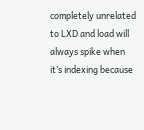completely unrelated to LXD and load will always spike when it’s indexing because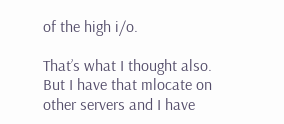of the high i/o.

That’s what I thought also. But I have that mlocate on other servers and I have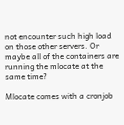not encounter such high load on those other servers. Or maybe all of the containers are running the mlocate at the same time?

Mlocate comes with a cronjob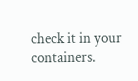check it in your containers.